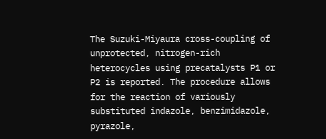The Suzuki-Miyaura cross-coupling of unprotected, nitrogen-rich heterocycles using precatalysts P1 or P2 is reported. The procedure allows for the reaction of variously substituted indazole, benzimidazole, pyrazole,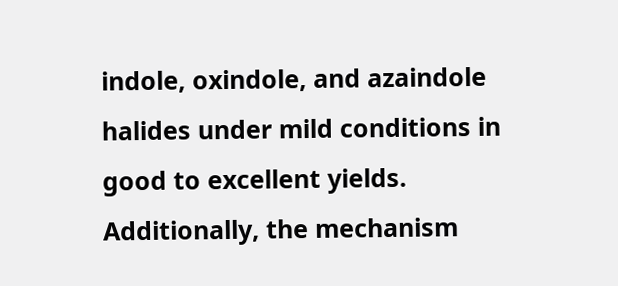indole, oxindole, and azaindole halides under mild conditions in good to excellent yields. Additionally, the mechanism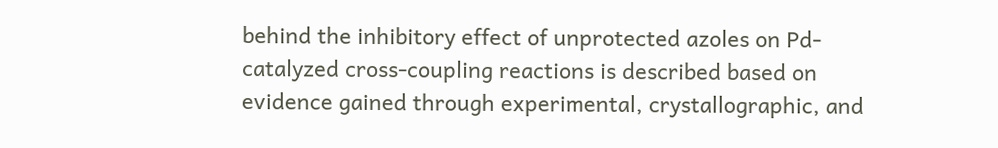behind the inhibitory effect of unprotected azoles on Pd-catalyzed cross-coupling reactions is described based on evidence gained through experimental, crystallographic, and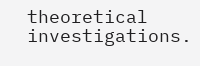theoretical investigations.